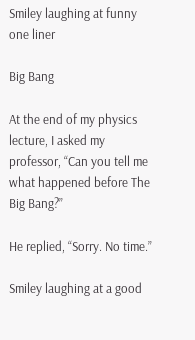Smiley laughing at funny one liner

Big Bang

At the end of my physics lecture, I asked my professor, “Can you tell me what happened before The Big Bang?”

He replied, “Sorry. No time.”

Smiley laughing at a good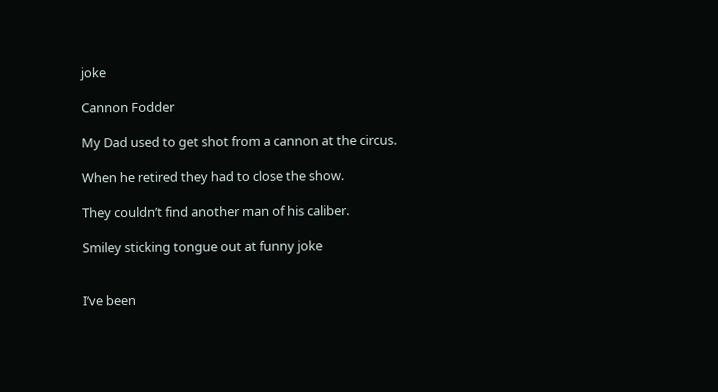joke

Cannon Fodder

My Dad used to get shot from a cannon at the circus.

When he retired they had to close the show.

They couldn’t find another man of his caliber.

Smiley sticking tongue out at funny joke


I’ve been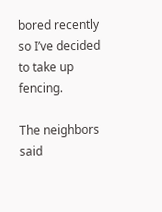bored recently so I’ve decided to take up fencing.

The neighbors said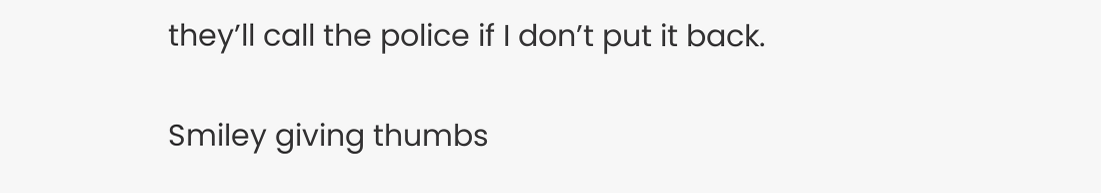they’ll call the police if I don’t put it back.

Smiley giving thumbs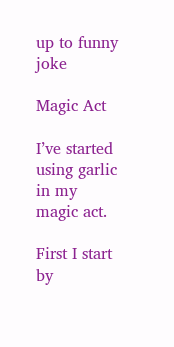up to funny joke

Magic Act

I’ve started using garlic in my magic act.

First I start by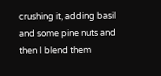crushing it, adding basil and some pine nuts and then I blend them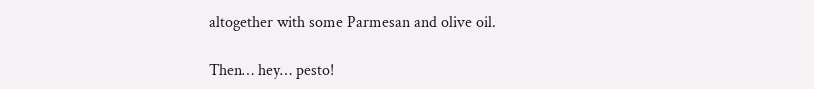altogether with some Parmesan and olive oil.

Then… hey… pesto!